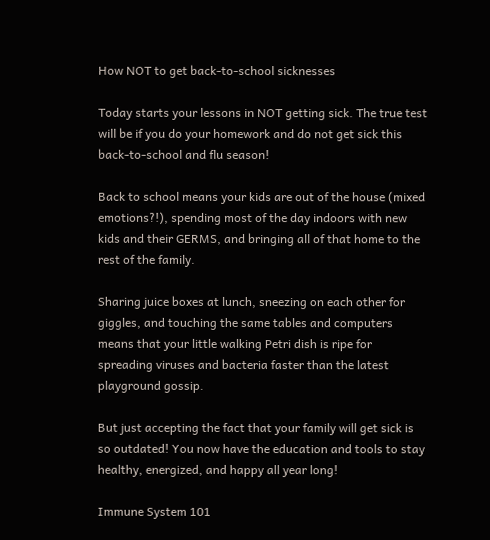How NOT to get back-to-school sicknesses

Today starts your lessons in NOT getting sick. The true test will be if you do your homework and do not get sick this back-to-school and flu season!

Back to school means your kids are out of the house (mixed emotions?!), spending most of the day indoors with new kids and their GERMS, and bringing all of that home to the rest of the family.

Sharing juice boxes at lunch, sneezing on each other for giggles, and touching the same tables and computers means that your little walking Petri dish is ripe for spreading viruses and bacteria faster than the latest playground gossip.

But just accepting the fact that your family will get sick is so outdated! You now have the education and tools to stay healthy, energized, and happy all year long!

Immune System 101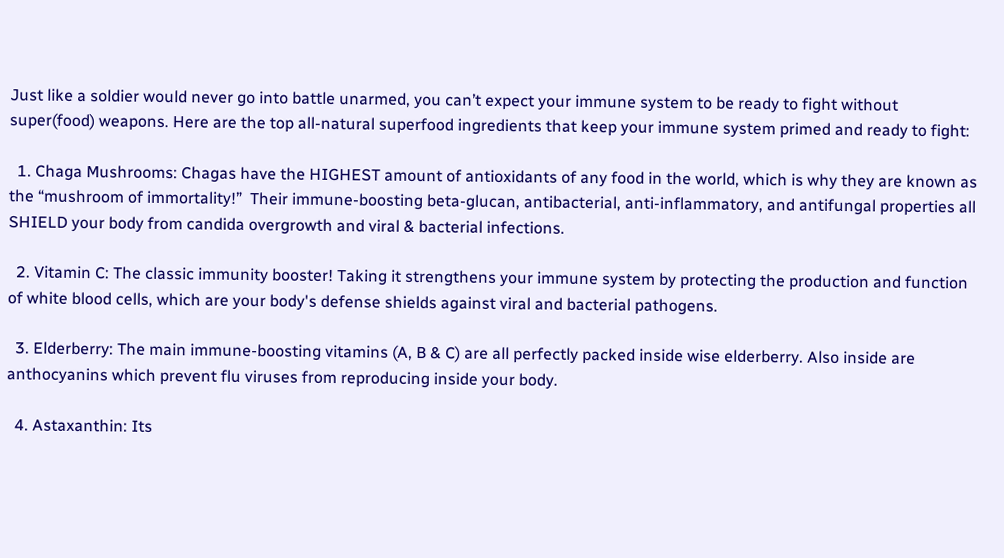Just like a soldier would never go into battle unarmed, you can’t expect your immune system to be ready to fight without super(food) weapons. Here are the top all-natural superfood ingredients that keep your immune system primed and ready to fight:

  1. Chaga Mushrooms: Chagas have the HIGHEST amount of antioxidants of any food in the world, which is why they are known as the “mushroom of immortality!”  Their immune-boosting beta-glucan, antibacterial, anti-inflammatory, and antifungal properties all SHIELD your body from candida overgrowth and viral & bacterial infections.

  2. Vitamin C: The classic immunity booster! Taking it strengthens your immune system by protecting the production and function of white blood cells, which are your body's defense shields against viral and bacterial pathogens.

  3. Elderberry: The main immune-boosting vitamins (A, B & C) are all perfectly packed inside wise elderberry. Also inside are anthocyanins which prevent flu viruses from reproducing inside your body.

  4. Astaxanthin: Its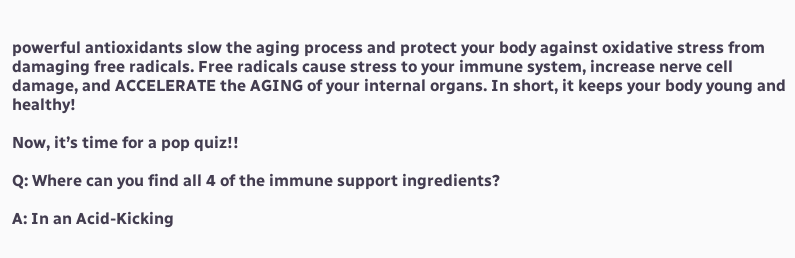powerful antioxidants slow the aging process and protect your body against oxidative stress from damaging free radicals. Free radicals cause stress to your immune system, increase nerve cell damage, and ACCELERATE the AGING of your internal organs. In short, it keeps your body young and healthy!

Now, it’s time for a pop quiz!!

Q: Where can you find all 4 of the immune support ingredients?

A: In an Acid-Kicking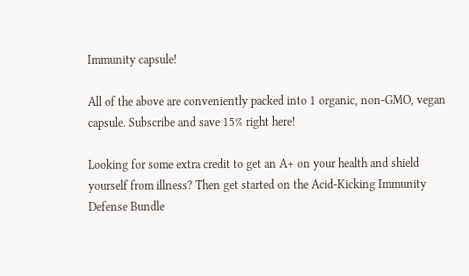Immunity capsule!

All of the above are conveniently packed into 1 organic, non-GMO, vegan capsule. Subscribe and save 15% right here!

Looking for some extra credit to get an A+ on your health and shield yourself from illness? Then get started on the Acid-Kicking Immunity Defense Bundle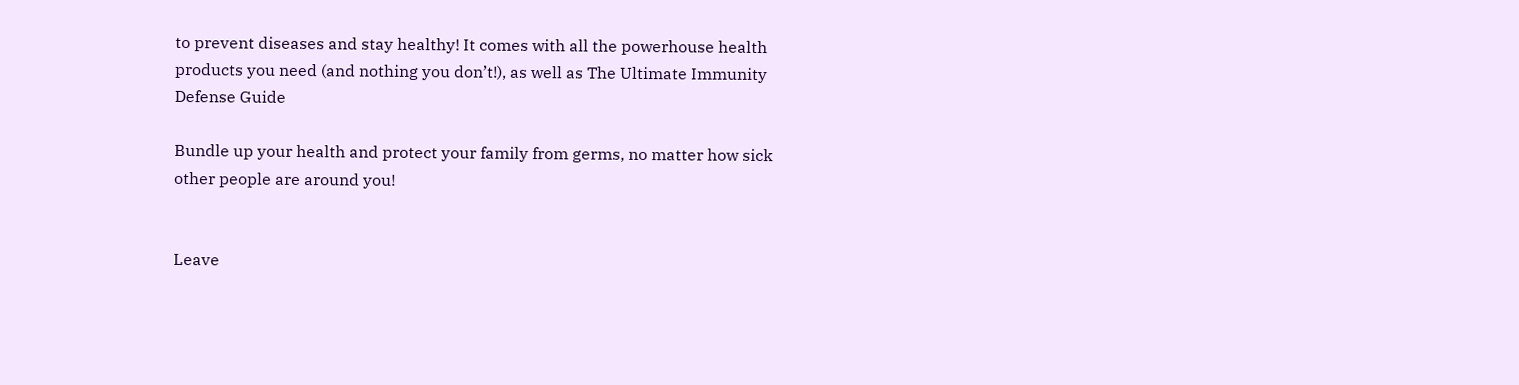to prevent diseases and stay healthy! It comes with all the powerhouse health products you need (and nothing you don’t!), as well as The Ultimate Immunity Defense Guide

Bundle up your health and protect your family from germs, no matter how sick other people are around you!


Leave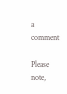a comment

Please note,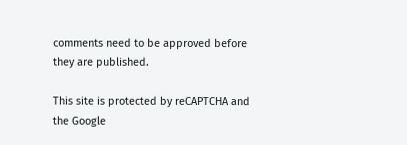comments need to be approved before they are published.

This site is protected by reCAPTCHA and the Google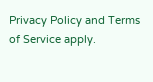Privacy Policy and Terms of Service apply.